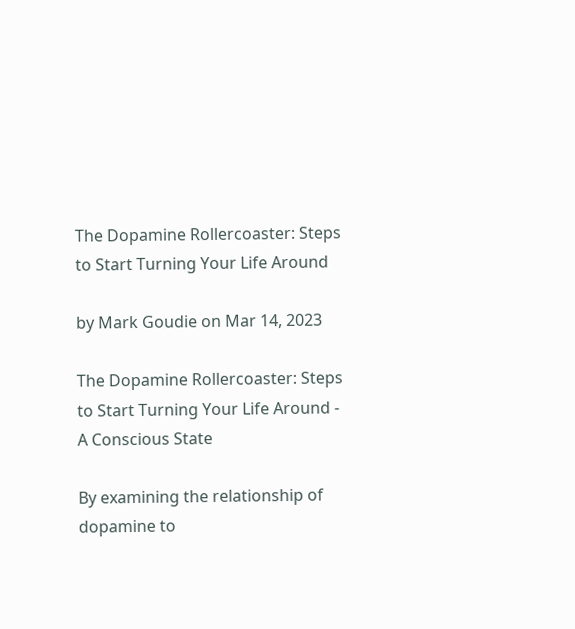The Dopamine Rollercoaster: Steps to Start Turning Your Life Around

by Mark Goudie on Mar 14, 2023

The Dopamine Rollercoaster: Steps to Start Turning Your Life Around - A Conscious State

By examining the relationship of dopamine to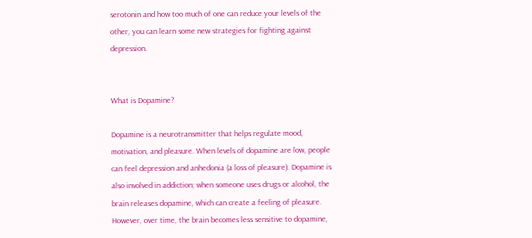serotonin and how too much of one can reduce your levels of the other, you can learn some new strategies for fighting against depression.


What is Dopamine?

Dopamine is a neurotransmitter that helps regulate mood, motivation, and pleasure. When levels of dopamine are low, people can feel depression and anhedonia (a loss of pleasure). Dopamine is also involved in addiction; when someone uses drugs or alcohol, the brain releases dopamine, which can create a feeling of pleasure. However, over time, the brain becomes less sensitive to dopamine,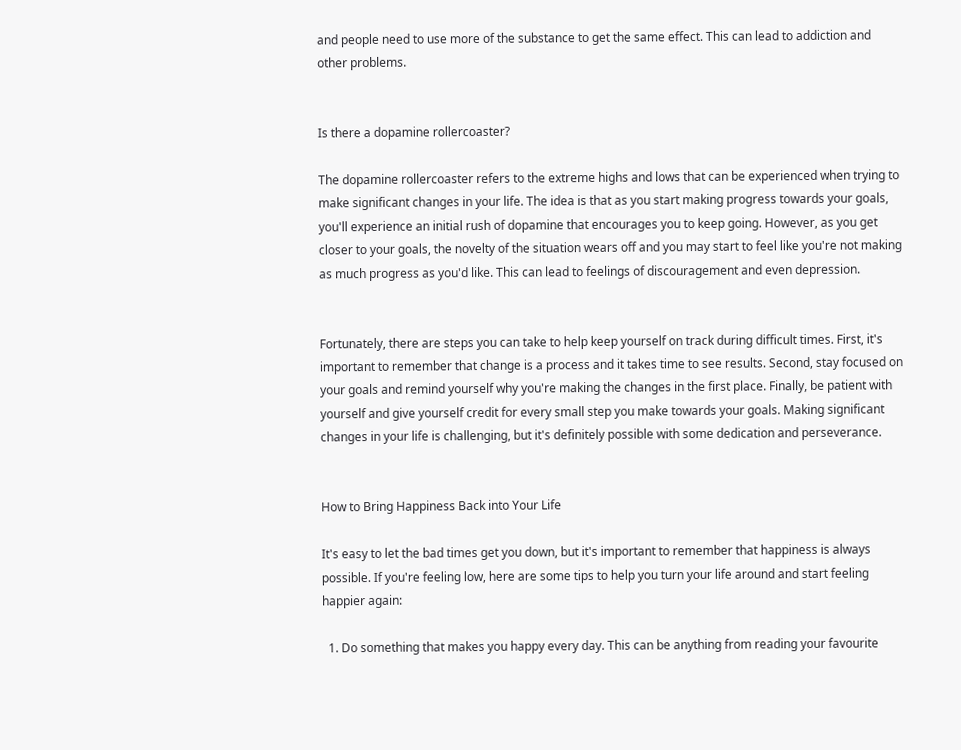and people need to use more of the substance to get the same effect. This can lead to addiction and other problems.


Is there a dopamine rollercoaster?

The dopamine rollercoaster refers to the extreme highs and lows that can be experienced when trying to make significant changes in your life. The idea is that as you start making progress towards your goals, you'll experience an initial rush of dopamine that encourages you to keep going. However, as you get closer to your goals, the novelty of the situation wears off and you may start to feel like you're not making as much progress as you'd like. This can lead to feelings of discouragement and even depression.


Fortunately, there are steps you can take to help keep yourself on track during difficult times. First, it's important to remember that change is a process and it takes time to see results. Second, stay focused on your goals and remind yourself why you're making the changes in the first place. Finally, be patient with yourself and give yourself credit for every small step you make towards your goals. Making significant changes in your life is challenging, but it's definitely possible with some dedication and perseverance.


How to Bring Happiness Back into Your Life

It's easy to let the bad times get you down, but it's important to remember that happiness is always possible. If you're feeling low, here are some tips to help you turn your life around and start feeling happier again:

  1. Do something that makes you happy every day. This can be anything from reading your favourite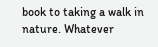book to taking a walk in nature. Whatever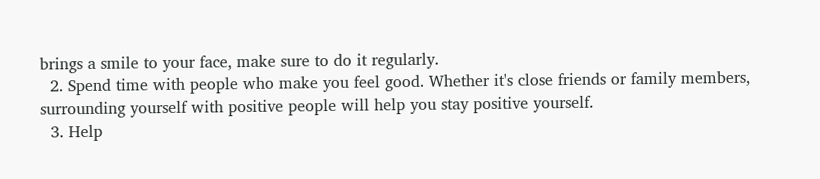brings a smile to your face, make sure to do it regularly.
  2. Spend time with people who make you feel good. Whether it's close friends or family members, surrounding yourself with positive people will help you stay positive yourself.
  3. Help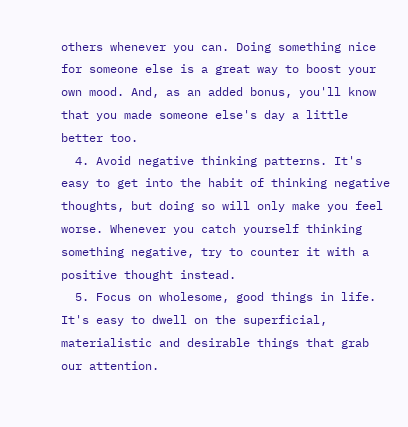others whenever you can. Doing something nice for someone else is a great way to boost your own mood. And, as an added bonus, you'll know that you made someone else's day a little better too.
  4. Avoid negative thinking patterns. It's easy to get into the habit of thinking negative thoughts, but doing so will only make you feel worse. Whenever you catch yourself thinking something negative, try to counter it with a positive thought instead.
  5. Focus on wholesome, good things in life. It's easy to dwell on the superficial, materialistic and desirable things that grab our attention.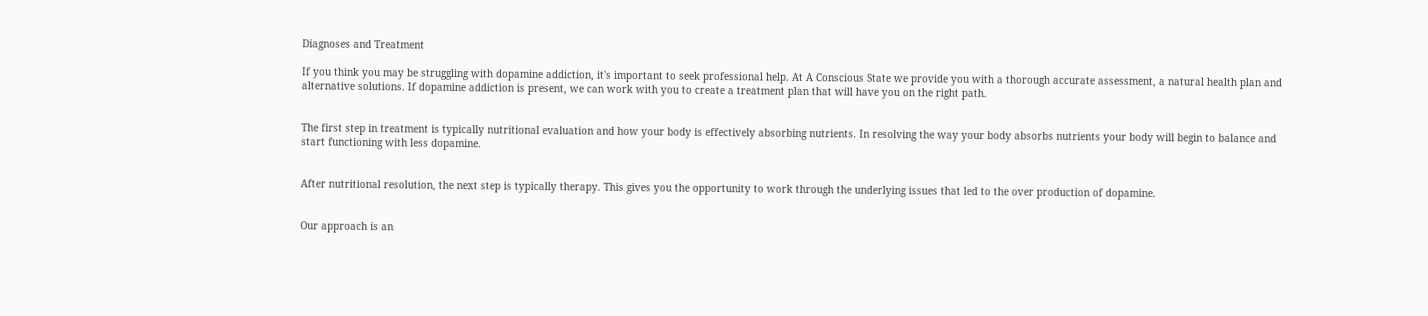Diagnoses and Treatment

If you think you may be struggling with dopamine addiction, it's important to seek professional help. At A Conscious State we provide you with a thorough accurate assessment, a natural health plan and alternative solutions. If dopamine addiction is present, we can work with you to create a treatment plan that will have you on the right path.


The first step in treatment is typically nutritional evaluation and how your body is effectively absorbing nutrients. In resolving the way your body absorbs nutrients your body will begin to balance and start functioning with less dopamine.


After nutritional resolution, the next step is typically therapy. This gives you the opportunity to work through the underlying issues that led to the over production of dopamine.


Our approach is an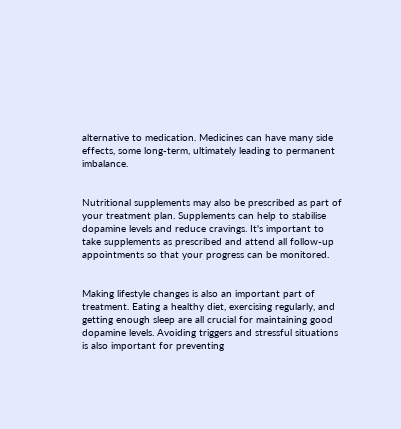alternative to medication. Medicines can have many side effects, some long-term, ultimately leading to permanent imbalance.


Nutritional supplements may also be prescribed as part of your treatment plan. Supplements can help to stabilise dopamine levels and reduce cravings. It's important to take supplements as prescribed and attend all follow-up appointments so that your progress can be monitored.


Making lifestyle changes is also an important part of treatment. Eating a healthy diet, exercising regularly, and getting enough sleep are all crucial for maintaining good dopamine levels. Avoiding triggers and stressful situations is also important for preventing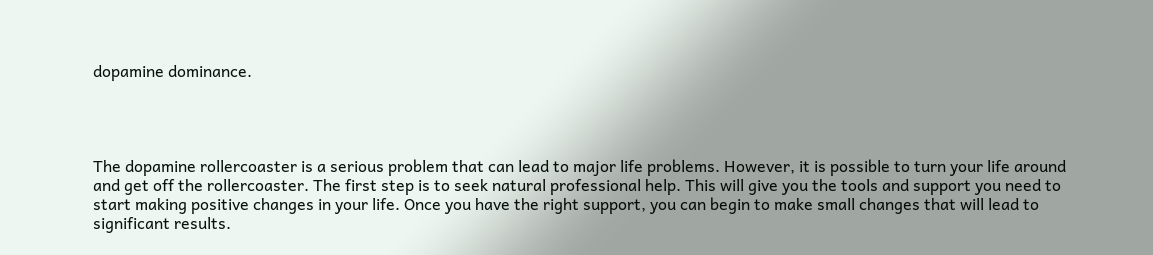dopamine dominance.




The dopamine rollercoaster is a serious problem that can lead to major life problems. However, it is possible to turn your life around and get off the rollercoaster. The first step is to seek natural professional help. This will give you the tools and support you need to start making positive changes in your life. Once you have the right support, you can begin to make small changes that will lead to significant results.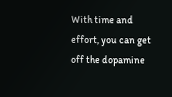With time and effort, you can get off the dopamine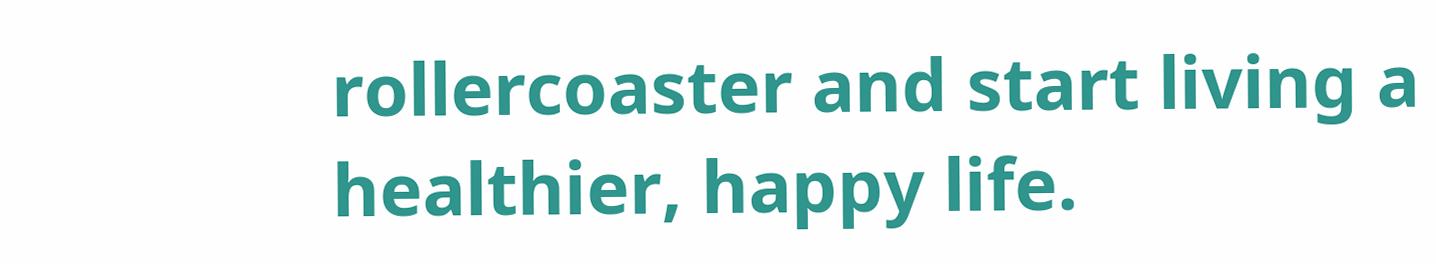rollercoaster and start living a healthier, happy life.